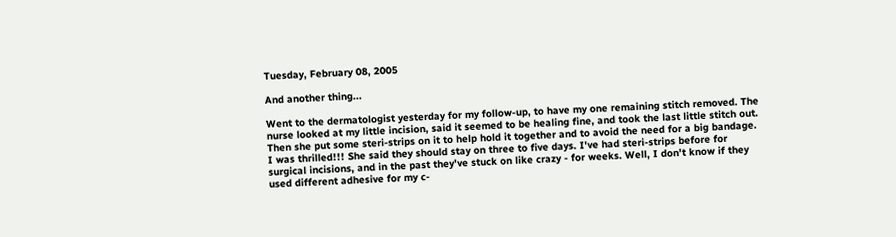Tuesday, February 08, 2005

And another thing...

Went to the dermatologist yesterday for my follow-up, to have my one remaining stitch removed. The nurse looked at my little incision, said it seemed to be healing fine, and took the last little stitch out. Then she put some steri-strips on it to help hold it together and to avoid the need for a big bandage. I was thrilled!!! She said they should stay on three to five days. I've had steri-strips before for surgical incisions, and in the past they've stuck on like crazy - for weeks. Well, I don't know if they used different adhesive for my c-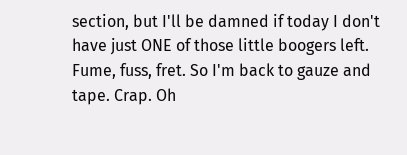section, but I'll be damned if today I don't have just ONE of those little boogers left. Fume, fuss, fret. So I'm back to gauze and tape. Crap. Oh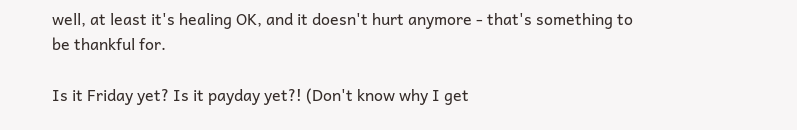well, at least it's healing OK, and it doesn't hurt anymore - that's something to be thankful for.

Is it Friday yet? Is it payday yet?! (Don't know why I get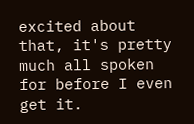excited about that, it's pretty much all spoken for before I even get it.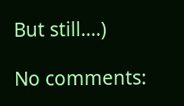But still....)

No comments: